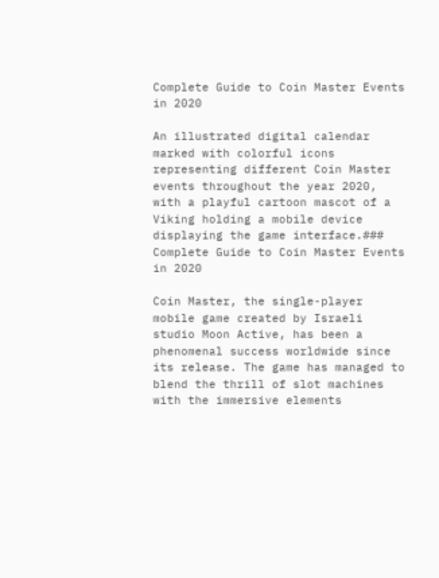Complete Guide to Coin Master Events in 2020

An illustrated digital calendar marked with colorful icons representing different Coin Master events throughout the year 2020, with a playful cartoon mascot of a Viking holding a mobile device displaying the game interface.### Complete Guide to Coin Master Events in 2020

Coin Master, the single-player mobile game created by Israeli studio Moon Active, has been a phenomenal success worldwide since its release. The game has managed to blend the thrill of slot machines with the immersive elements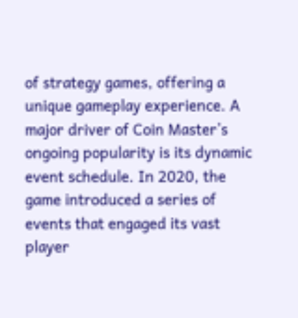of strategy games, offering a unique gameplay experience. A major driver of Coin Master’s ongoing popularity is its dynamic event schedule. In 2020, the game introduced a series of events that engaged its vast player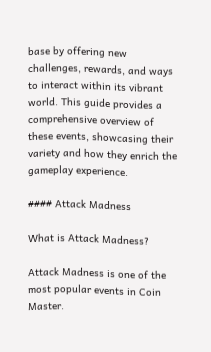base by offering new challenges, rewards, and ways to interact within its vibrant world. This guide provides a comprehensive overview of these events, showcasing their variety and how they enrich the gameplay experience.

#### Attack Madness

What is Attack Madness?

Attack Madness is one of the most popular events in Coin Master.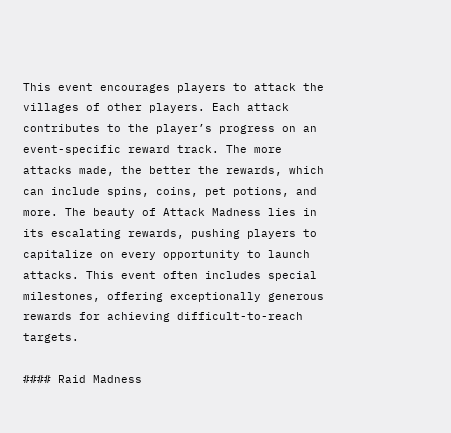This event encourages players to attack the villages of other players. Each attack contributes to the player’s progress on an event-specific reward track. The more attacks made, the better the rewards, which can include spins, coins, pet potions, and more. The beauty of Attack Madness lies in its escalating rewards, pushing players to capitalize on every opportunity to launch attacks. This event often includes special milestones, offering exceptionally generous rewards for achieving difficult-to-reach targets.

#### Raid Madness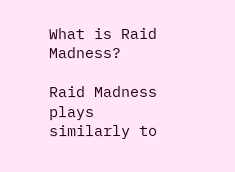What is Raid Madness?

Raid Madness plays similarly to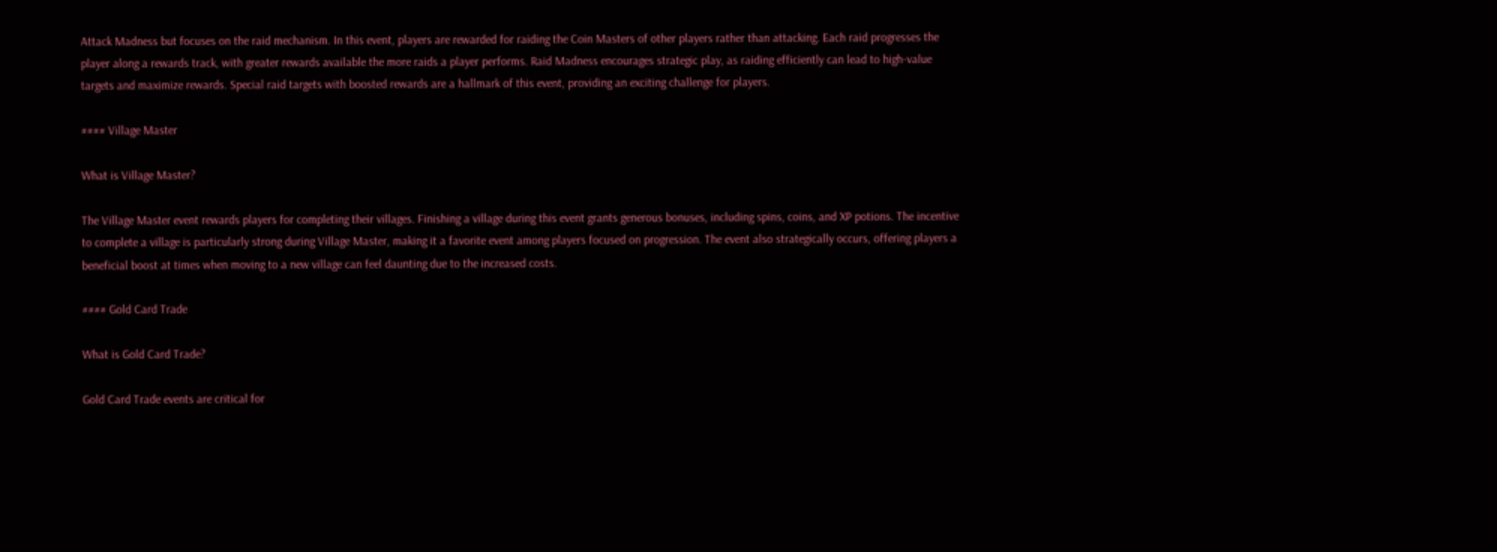Attack Madness but focuses on the raid mechanism. In this event, players are rewarded for raiding the Coin Masters of other players rather than attacking. Each raid progresses the player along a rewards track, with greater rewards available the more raids a player performs. Raid Madness encourages strategic play, as raiding efficiently can lead to high-value targets and maximize rewards. Special raid targets with boosted rewards are a hallmark of this event, providing an exciting challenge for players.

#### Village Master

What is Village Master?

The Village Master event rewards players for completing their villages. Finishing a village during this event grants generous bonuses, including spins, coins, and XP potions. The incentive to complete a village is particularly strong during Village Master, making it a favorite event among players focused on progression. The event also strategically occurs, offering players a beneficial boost at times when moving to a new village can feel daunting due to the increased costs.

#### Gold Card Trade

What is Gold Card Trade?

Gold Card Trade events are critical for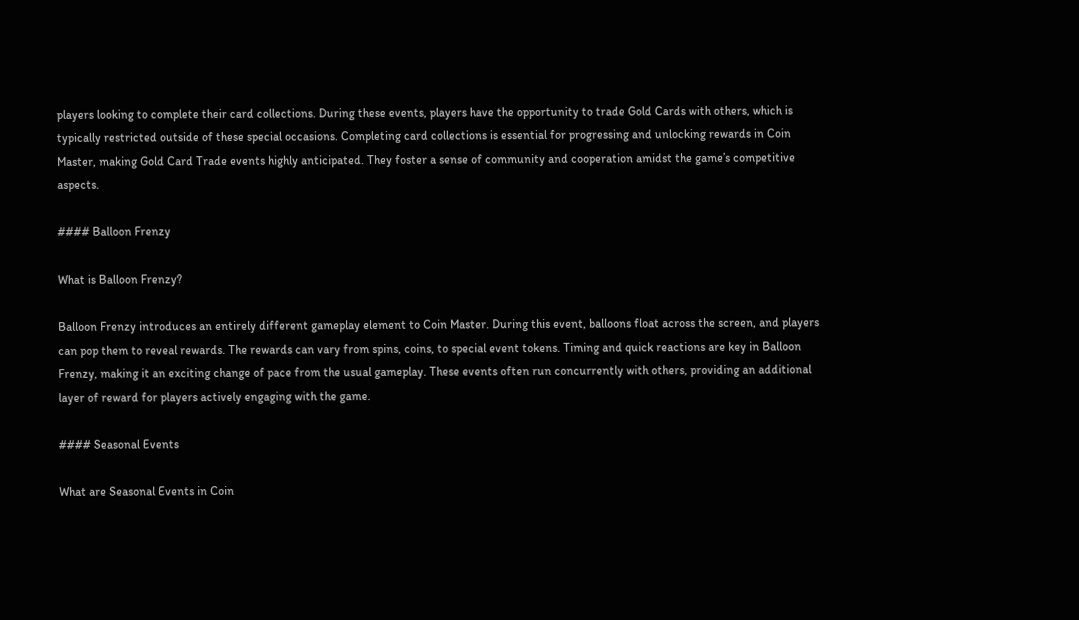players looking to complete their card collections. During these events, players have the opportunity to trade Gold Cards with others, which is typically restricted outside of these special occasions. Completing card collections is essential for progressing and unlocking rewards in Coin Master, making Gold Card Trade events highly anticipated. They foster a sense of community and cooperation amidst the game’s competitive aspects.

#### Balloon Frenzy

What is Balloon Frenzy?

Balloon Frenzy introduces an entirely different gameplay element to Coin Master. During this event, balloons float across the screen, and players can pop them to reveal rewards. The rewards can vary from spins, coins, to special event tokens. Timing and quick reactions are key in Balloon Frenzy, making it an exciting change of pace from the usual gameplay. These events often run concurrently with others, providing an additional layer of reward for players actively engaging with the game.

#### Seasonal Events

What are Seasonal Events in Coin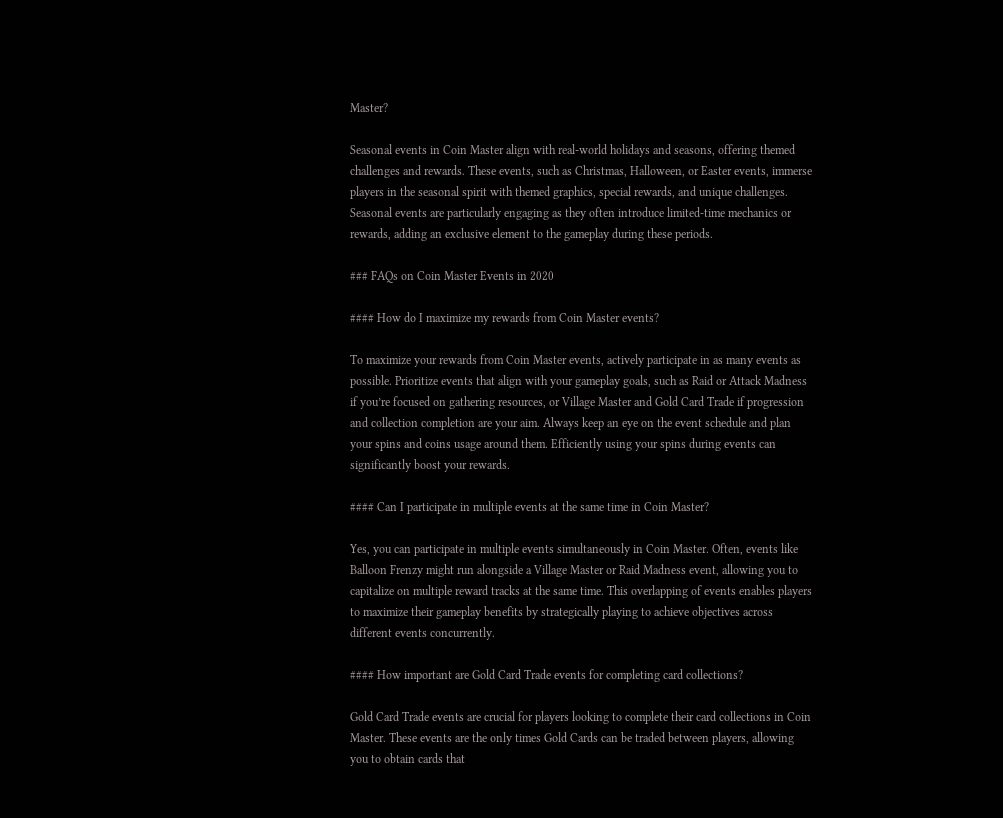Master?

Seasonal events in Coin Master align with real-world holidays and seasons, offering themed challenges and rewards. These events, such as Christmas, Halloween, or Easter events, immerse players in the seasonal spirit with themed graphics, special rewards, and unique challenges. Seasonal events are particularly engaging as they often introduce limited-time mechanics or rewards, adding an exclusive element to the gameplay during these periods.

### FAQs on Coin Master Events in 2020

#### How do I maximize my rewards from Coin Master events?

To maximize your rewards from Coin Master events, actively participate in as many events as possible. Prioritize events that align with your gameplay goals, such as Raid or Attack Madness if you’re focused on gathering resources, or Village Master and Gold Card Trade if progression and collection completion are your aim. Always keep an eye on the event schedule and plan your spins and coins usage around them. Efficiently using your spins during events can significantly boost your rewards.

#### Can I participate in multiple events at the same time in Coin Master?

Yes, you can participate in multiple events simultaneously in Coin Master. Often, events like Balloon Frenzy might run alongside a Village Master or Raid Madness event, allowing you to capitalize on multiple reward tracks at the same time. This overlapping of events enables players to maximize their gameplay benefits by strategically playing to achieve objectives across different events concurrently.

#### How important are Gold Card Trade events for completing card collections?

Gold Card Trade events are crucial for players looking to complete their card collections in Coin Master. These events are the only times Gold Cards can be traded between players, allowing you to obtain cards that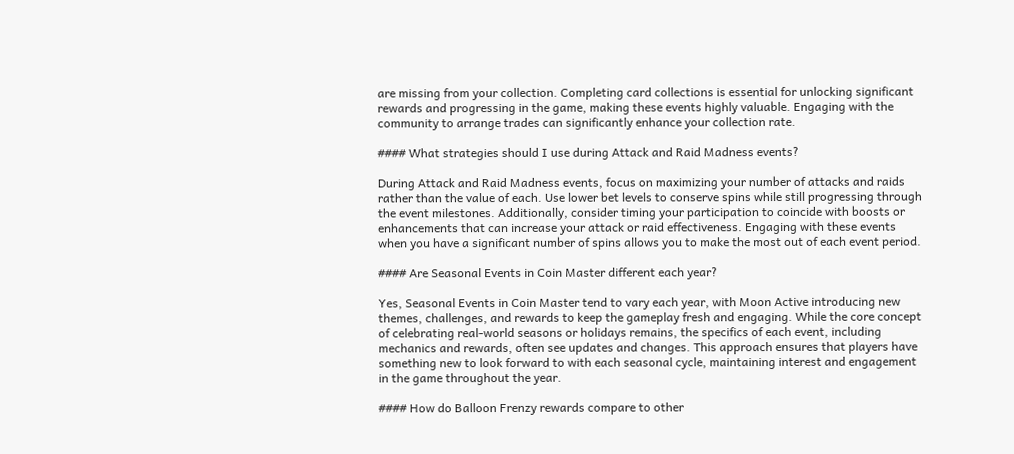are missing from your collection. Completing card collections is essential for unlocking significant rewards and progressing in the game, making these events highly valuable. Engaging with the community to arrange trades can significantly enhance your collection rate.

#### What strategies should I use during Attack and Raid Madness events?

During Attack and Raid Madness events, focus on maximizing your number of attacks and raids rather than the value of each. Use lower bet levels to conserve spins while still progressing through the event milestones. Additionally, consider timing your participation to coincide with boosts or enhancements that can increase your attack or raid effectiveness. Engaging with these events when you have a significant number of spins allows you to make the most out of each event period.

#### Are Seasonal Events in Coin Master different each year?

Yes, Seasonal Events in Coin Master tend to vary each year, with Moon Active introducing new themes, challenges, and rewards to keep the gameplay fresh and engaging. While the core concept of celebrating real-world seasons or holidays remains, the specifics of each event, including mechanics and rewards, often see updates and changes. This approach ensures that players have something new to look forward to with each seasonal cycle, maintaining interest and engagement in the game throughout the year.

#### How do Balloon Frenzy rewards compare to other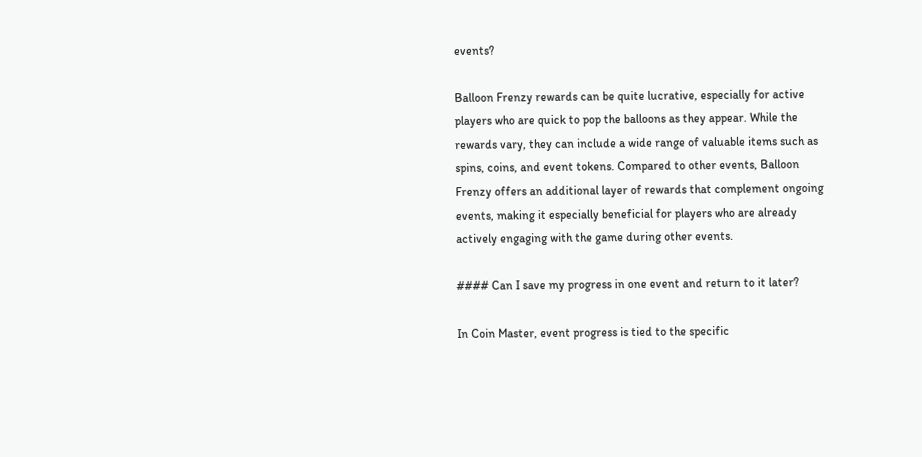events?

Balloon Frenzy rewards can be quite lucrative, especially for active players who are quick to pop the balloons as they appear. While the rewards vary, they can include a wide range of valuable items such as spins, coins, and event tokens. Compared to other events, Balloon Frenzy offers an additional layer of rewards that complement ongoing events, making it especially beneficial for players who are already actively engaging with the game during other events.

#### Can I save my progress in one event and return to it later?

In Coin Master, event progress is tied to the specific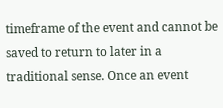timeframe of the event and cannot be saved to return to later in a traditional sense. Once an event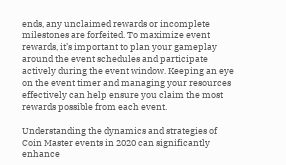ends, any unclaimed rewards or incomplete milestones are forfeited. To maximize event rewards, it’s important to plan your gameplay around the event schedules and participate actively during the event window. Keeping an eye on the event timer and managing your resources effectively can help ensure you claim the most rewards possible from each event.

Understanding the dynamics and strategies of Coin Master events in 2020 can significantly enhance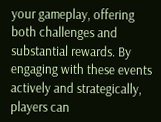your gameplay, offering both challenges and substantial rewards. By engaging with these events actively and strategically, players can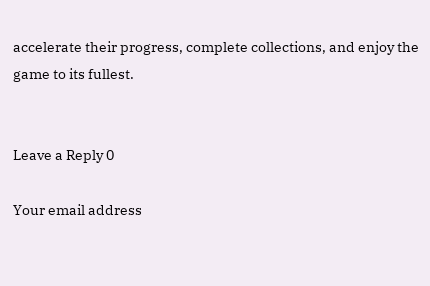accelerate their progress, complete collections, and enjoy the game to its fullest.


Leave a Reply 0

Your email address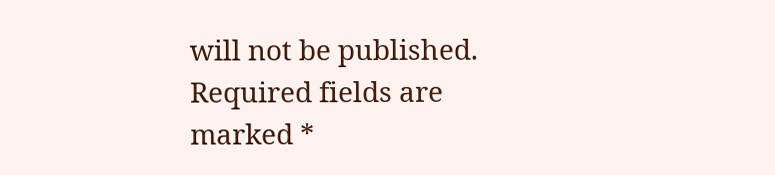will not be published. Required fields are marked *